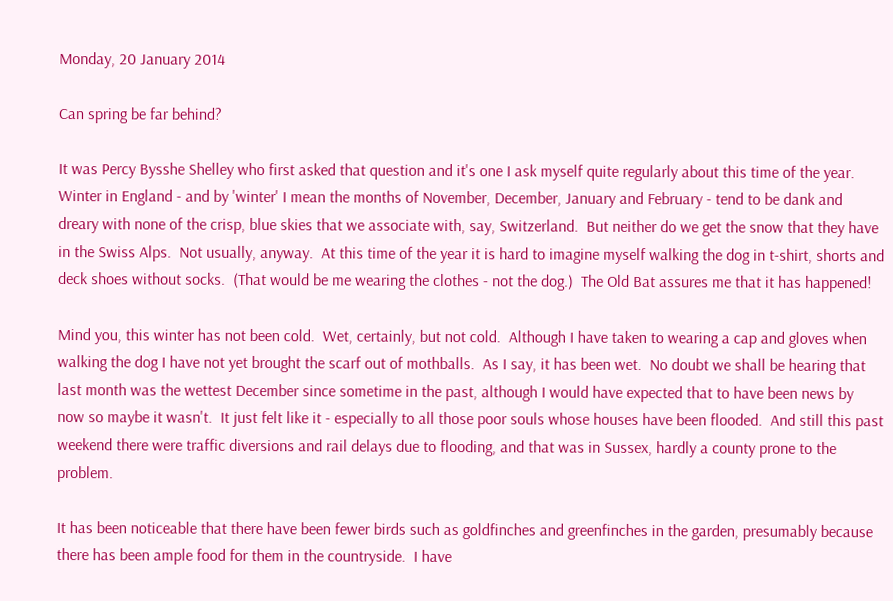Monday, 20 January 2014

Can spring be far behind?

It was Percy Bysshe Shelley who first asked that question and it's one I ask myself quite regularly about this time of the year.  Winter in England - and by 'winter' I mean the months of November, December, January and February - tend to be dank and dreary with none of the crisp, blue skies that we associate with, say, Switzerland.  But neither do we get the snow that they have in the Swiss Alps.  Not usually, anyway.  At this time of the year it is hard to imagine myself walking the dog in t-shirt, shorts and deck shoes without socks.  (That would be me wearing the clothes - not the dog.)  The Old Bat assures me that it has happened!

Mind you, this winter has not been cold.  Wet, certainly, but not cold.  Although I have taken to wearing a cap and gloves when walking the dog I have not yet brought the scarf out of mothballs.  As I say, it has been wet.  No doubt we shall be hearing that last month was the wettest December since sometime in the past, although I would have expected that to have been news by now so maybe it wasn't.  It just felt like it - especially to all those poor souls whose houses have been flooded.  And still this past weekend there were traffic diversions and rail delays due to flooding, and that was in Sussex, hardly a county prone to the problem.

It has been noticeable that there have been fewer birds such as goldfinches and greenfinches in the garden, presumably because there has been ample food for them in the countryside.  I have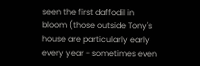seen the first daffodil in bloom (those outside Tony's house are particularly early every year - sometimes even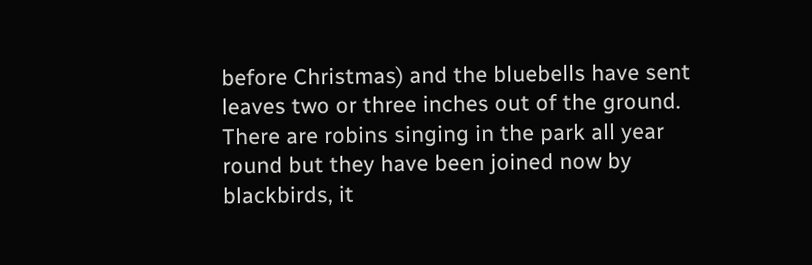before Christmas) and the bluebells have sent leaves two or three inches out of the ground.  There are robins singing in the park all year round but they have been joined now by blackbirds, it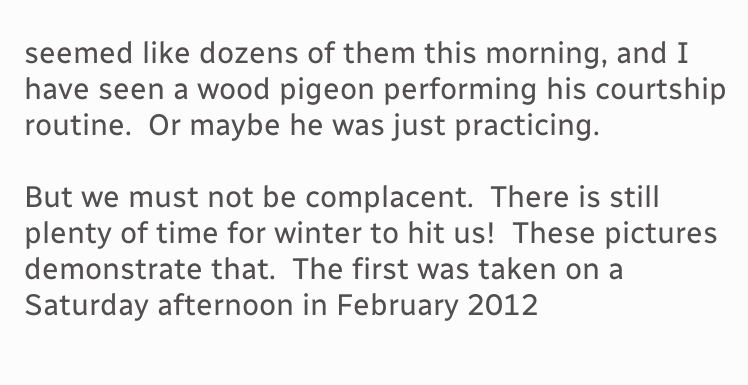seemed like dozens of them this morning, and I have seen a wood pigeon performing his courtship routine.  Or maybe he was just practicing.

But we must not be complacent.  There is still plenty of time for winter to hit us!  These pictures demonstrate that.  The first was taken on a Saturday afternoon in February 2012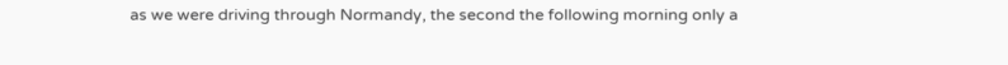as we were driving through Normandy, the second the following morning only a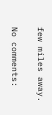few miles away.

No comments: